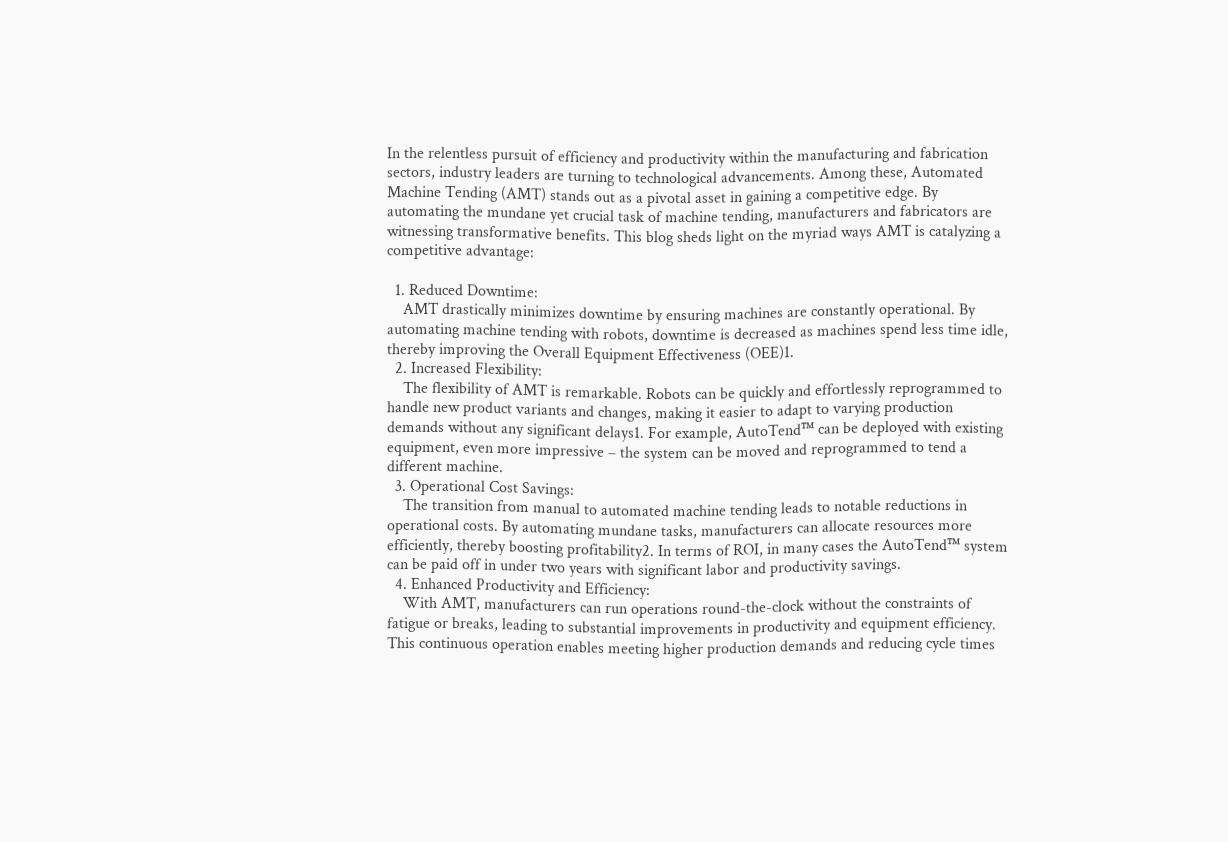In the relentless pursuit of efficiency and productivity within the manufacturing and fabrication sectors, industry leaders are turning to technological advancements. Among these, Automated Machine Tending (AMT) stands out as a pivotal asset in gaining a competitive edge. By automating the mundane yet crucial task of machine tending, manufacturers and fabricators are witnessing transformative benefits. This blog sheds light on the myriad ways AMT is catalyzing a competitive advantage:

  1. Reduced Downtime:
    AMT drastically minimizes downtime by ensuring machines are constantly operational. By automating machine tending with robots, downtime is decreased as machines spend less time idle, thereby improving the Overall Equipment Effectiveness (OEE)1.
  2. Increased Flexibility:
    The flexibility of AMT is remarkable. Robots can be quickly and effortlessly reprogrammed to handle new product variants and changes, making it easier to adapt to varying production demands without any significant delays1. For example, AutoTend™ can be deployed with existing equipment, even more impressive – the system can be moved and reprogrammed to tend a different machine.
  3. Operational Cost Savings:
    The transition from manual to automated machine tending leads to notable reductions in operational costs. By automating mundane tasks, manufacturers can allocate resources more efficiently, thereby boosting profitability2. In terms of ROI, in many cases the AutoTend™ system can be paid off in under two years with significant labor and productivity savings.
  4. Enhanced Productivity and Efficiency:
    With AMT, manufacturers can run operations round-the-clock without the constraints of fatigue or breaks, leading to substantial improvements in productivity and equipment efficiency. This continuous operation enables meeting higher production demands and reducing cycle times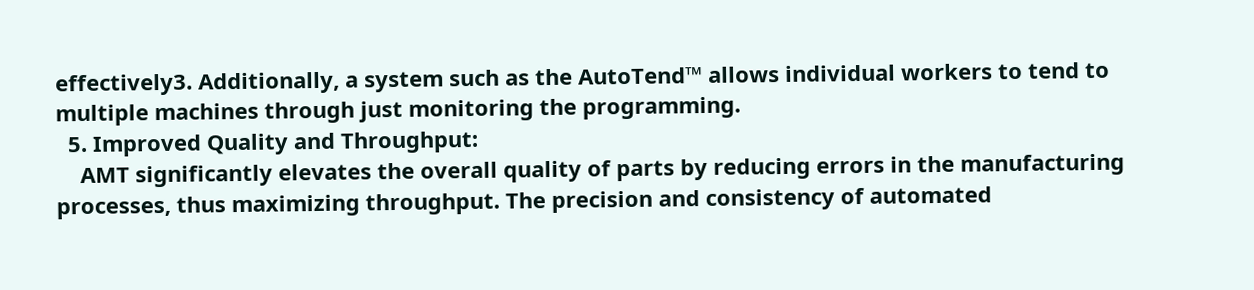effectively3. Additionally, a system such as the AutoTend™ allows individual workers to tend to multiple machines through just monitoring the programming.
  5. Improved Quality and Throughput:
    AMT significantly elevates the overall quality of parts by reducing errors in the manufacturing processes, thus maximizing throughput. The precision and consistency of automated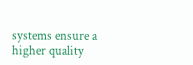systems ensure a higher quality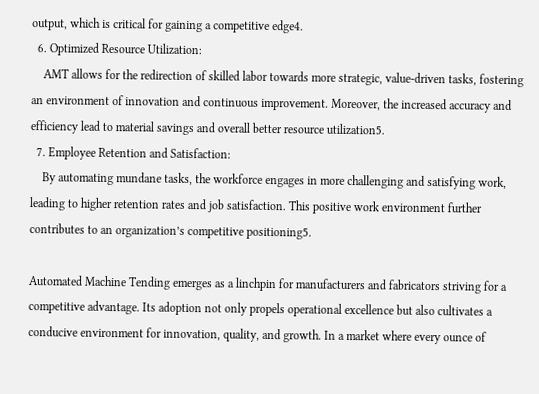output, which is critical for gaining a competitive edge4.
  6. Optimized Resource Utilization:
    AMT allows for the redirection of skilled labor towards more strategic, value-driven tasks, fostering an environment of innovation and continuous improvement. Moreover, the increased accuracy and efficiency lead to material savings and overall better resource utilization5.
  7. Employee Retention and Satisfaction:
    By automating mundane tasks, the workforce engages in more challenging and satisfying work, leading to higher retention rates and job satisfaction. This positive work environment further contributes to an organization’s competitive positioning5.

Automated Machine Tending emerges as a linchpin for manufacturers and fabricators striving for a competitive advantage. Its adoption not only propels operational excellence but also cultivates a conducive environment for innovation, quality, and growth. In a market where every ounce of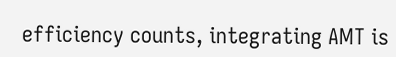efficiency counts, integrating AMT is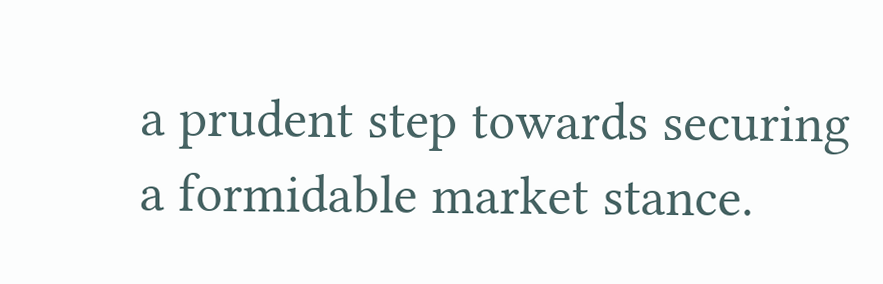a prudent step towards securing a formidable market stance.